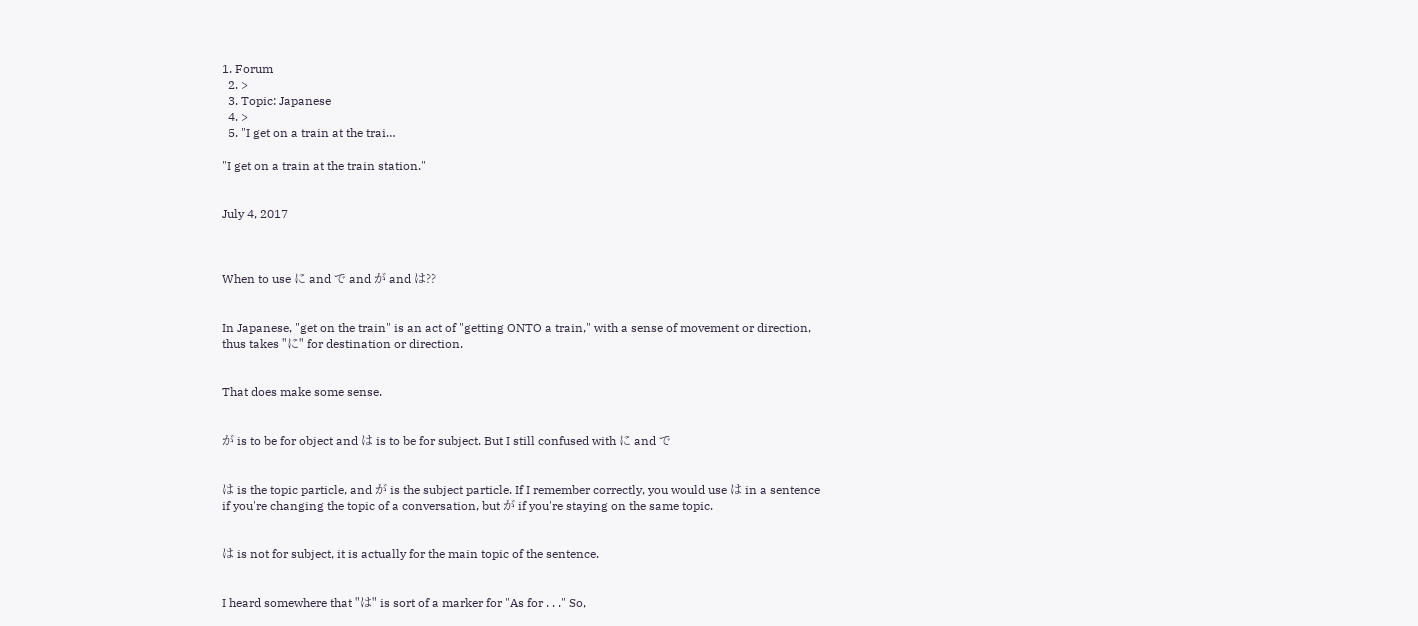1. Forum
  2. >
  3. Topic: Japanese
  4. >
  5. "I get on a train at the trai…

"I get on a train at the train station."


July 4, 2017



When to use に and で and が and は??


In Japanese, "get on the train" is an act of "getting ONTO a train," with a sense of movement or direction, thus takes "に" for destination or direction.


That does make some sense.


が is to be for object and は is to be for subject. But I still confused with に and で


は is the topic particle, and が is the subject particle. If I remember correctly, you would use は in a sentence if you're changing the topic of a conversation, but が if you're staying on the same topic.


は is not for subject, it is actually for the main topic of the sentence.


I heard somewhere that "は" is sort of a marker for "As for . . ." So,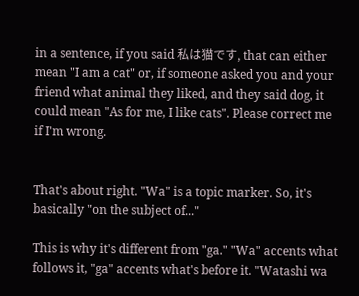in a sentence, if you said 私は猫です, that can either mean "I am a cat" or, if someone asked you and your friend what animal they liked, and they said dog, it could mean "As for me, I like cats". Please correct me if I'm wrong.


That's about right. "Wa" is a topic marker. So, it's basically "on the subject of..."

This is why it's different from "ga." "Wa" accents what follows it, "ga" accents what's before it. "Watashi wa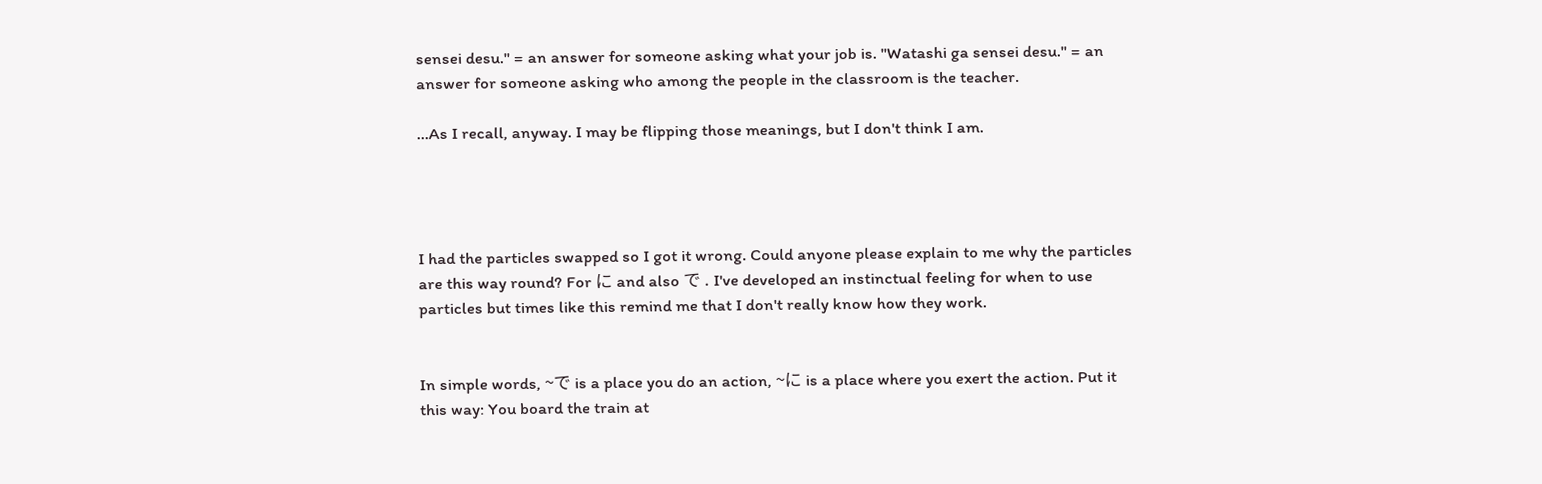sensei desu." = an answer for someone asking what your job is. "Watashi ga sensei desu." = an answer for someone asking who among the people in the classroom is the teacher.

...As I recall, anyway. I may be flipping those meanings, but I don't think I am.




I had the particles swapped so I got it wrong. Could anyone please explain to me why the particles are this way round? For に and also で . I've developed an instinctual feeling for when to use particles but times like this remind me that I don't really know how they work.


In simple words, ~で is a place you do an action, ~に is a place where you exert the action. Put it this way: You board the train at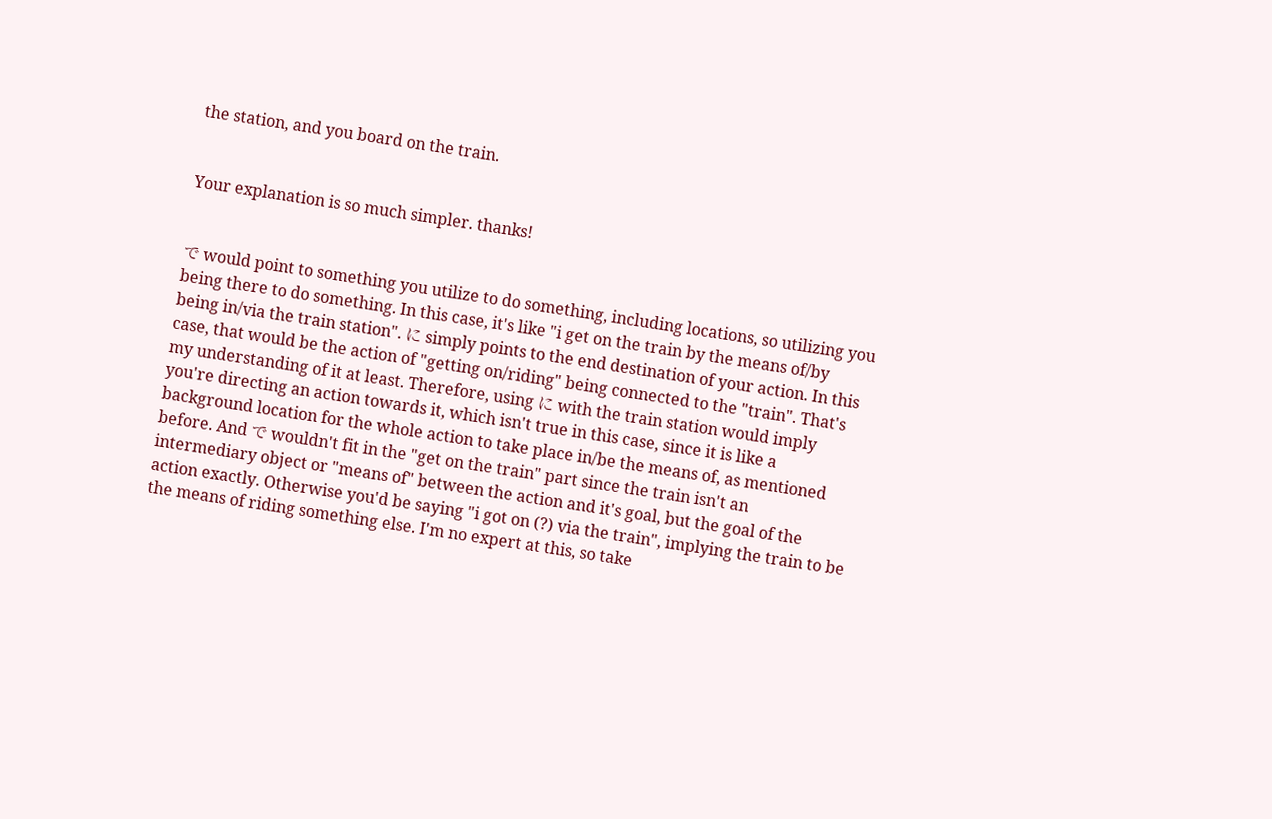the station, and you board on the train.


Your explanation is so much simpler. thanks!


で would point to something you utilize to do something, including locations, so utilizing you being there to do something. In this case, it's like "i get on the train by the means of/by being in/via the train station". に simply points to the end destination of your action. In this case, that would be the action of "getting on/riding" being connected to the "train". That's my understanding of it at least. Therefore, using に with the train station would imply you're directing an action towards it, which isn't true in this case, since it is like a background location for the whole action to take place in/be the means of, as mentioned before. And で wouldn't fit in the "get on the train" part since the train isn't an intermediary object or "means of" between the action and it's goal, but the goal of the action exactly. Otherwise you'd be saying "i got on (?) via the train", implying the train to be the means of riding something else. I'm no expert at this, so take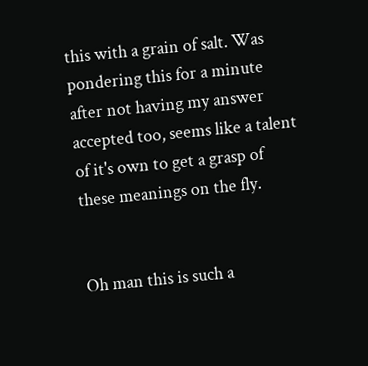this with a grain of salt. Was pondering this for a minute after not having my answer accepted too, seems like a talent of it's own to get a grasp of these meanings on the fly.


Oh man this is such a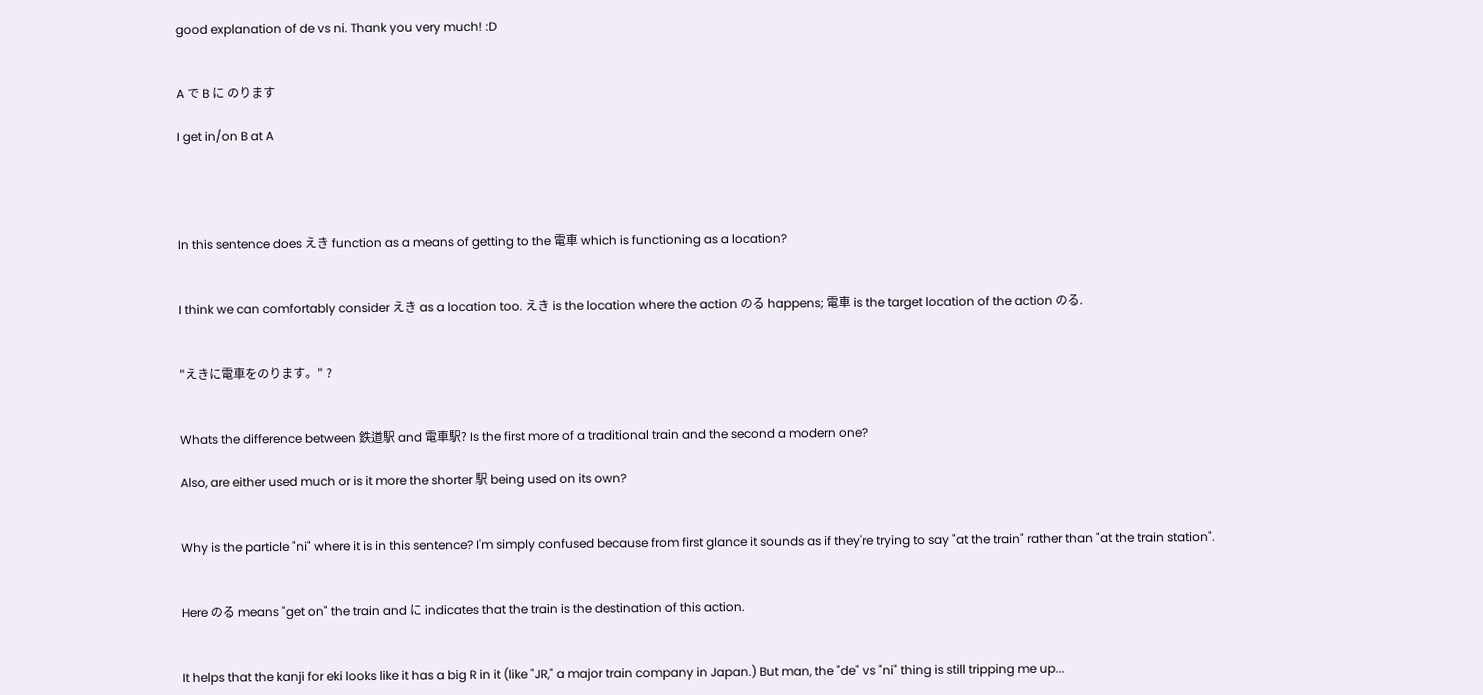good explanation of de vs ni. Thank you very much! :D


A で B に のります

I get in/on B at A




In this sentence does えき function as a means of getting to the 電車 which is functioning as a location?


I think we can comfortably consider えき as a location too. えき is the location where the action のる happens; 電車 is the target location of the action のる.


"えきに電車をのります。" ?


Whats the difference between 鉄道駅 and 電車駅? Is the first more of a traditional train and the second a modern one?

Also, are either used much or is it more the shorter 駅 being used on its own?


Why is the particle "ni" where it is in this sentence? I'm simply confused because from first glance it sounds as if they're trying to say "at the train" rather than "at the train station".


Here のる means "get on" the train and に indicates that the train is the destination of this action.


It helps that the kanji for eki looks like it has a big R in it (like "JR," a major train company in Japan.) But man, the "de" vs "ni" thing is still tripping me up...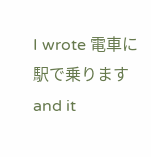I wrote 電車に駅で乗ります and it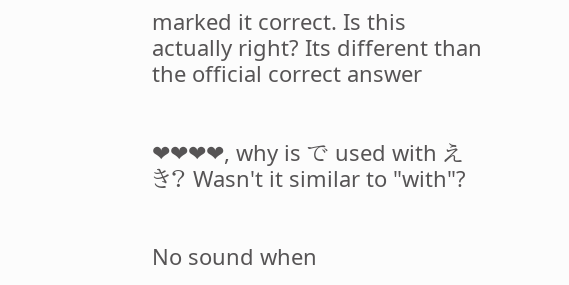marked it correct. Is this actually right? Its different than the official correct answer


❤❤❤❤, why is で used with えき? Wasn't it similar to "with"?


No sound when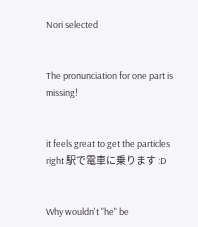Nori selected


The pronunciation for one part is missing!


it feels great to get the particles right 駅で電車に乗ります :D


Why wouldn't "he" be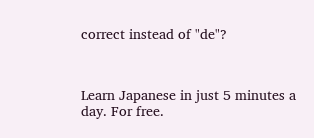correct instead of "de"?



Learn Japanese in just 5 minutes a day. For free.